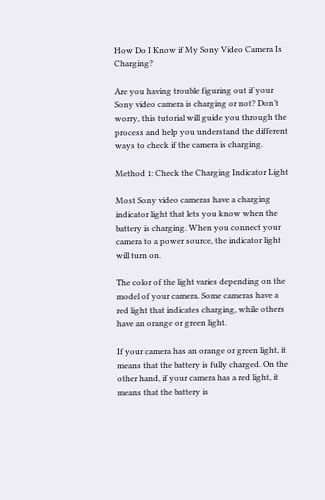How Do I Know if My Sony Video Camera Is Charging?

Are you having trouble figuring out if your Sony video camera is charging or not? Don’t worry, this tutorial will guide you through the process and help you understand the different ways to check if the camera is charging.

Method 1: Check the Charging Indicator Light

Most Sony video cameras have a charging indicator light that lets you know when the battery is charging. When you connect your camera to a power source, the indicator light will turn on.

The color of the light varies depending on the model of your camera. Some cameras have a red light that indicates charging, while others have an orange or green light.

If your camera has an orange or green light, it means that the battery is fully charged. On the other hand, if your camera has a red light, it means that the battery is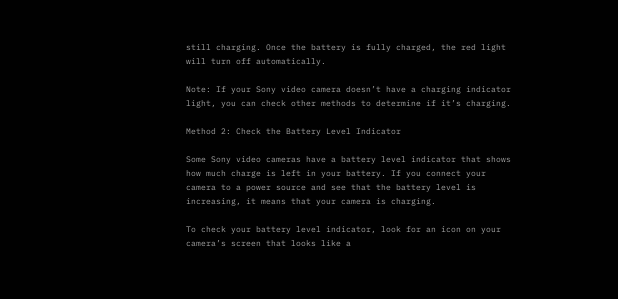still charging. Once the battery is fully charged, the red light will turn off automatically.

Note: If your Sony video camera doesn’t have a charging indicator light, you can check other methods to determine if it’s charging.

Method 2: Check the Battery Level Indicator

Some Sony video cameras have a battery level indicator that shows how much charge is left in your battery. If you connect your camera to a power source and see that the battery level is increasing, it means that your camera is charging.

To check your battery level indicator, look for an icon on your camera’s screen that looks like a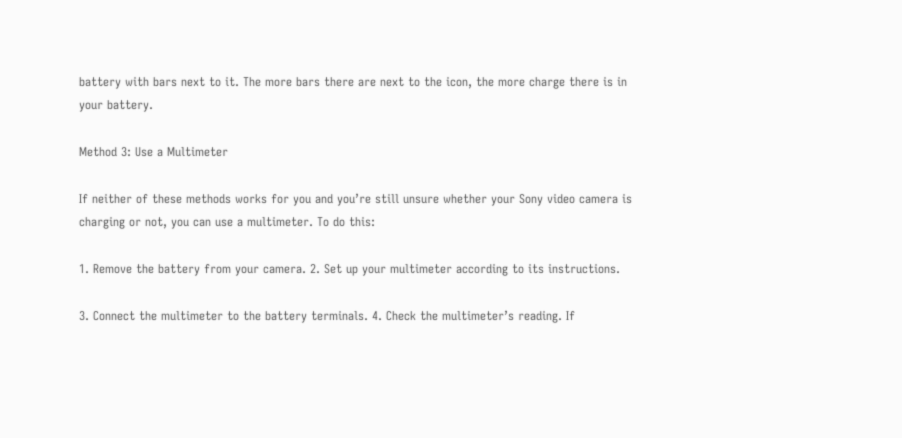battery with bars next to it. The more bars there are next to the icon, the more charge there is in your battery.

Method 3: Use a Multimeter

If neither of these methods works for you and you’re still unsure whether your Sony video camera is charging or not, you can use a multimeter. To do this:

1. Remove the battery from your camera. 2. Set up your multimeter according to its instructions.

3. Connect the multimeter to the battery terminals. 4. Check the multimeter’s reading. If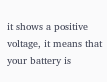it shows a positive voltage, it means that your battery is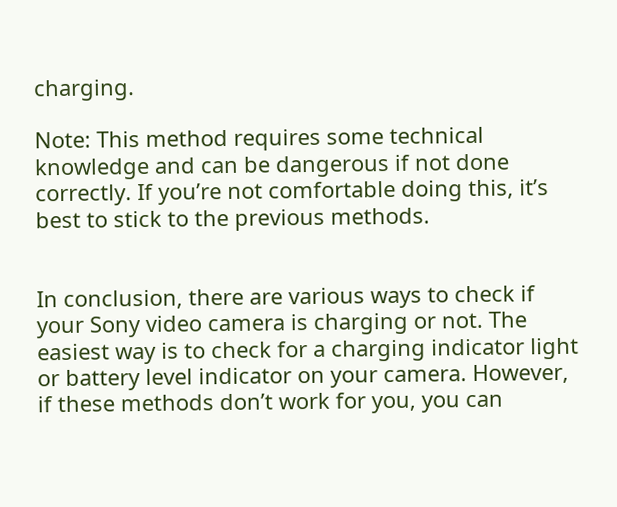charging.

Note: This method requires some technical knowledge and can be dangerous if not done correctly. If you’re not comfortable doing this, it’s best to stick to the previous methods.


In conclusion, there are various ways to check if your Sony video camera is charging or not. The easiest way is to check for a charging indicator light or battery level indicator on your camera. However, if these methods don’t work for you, you can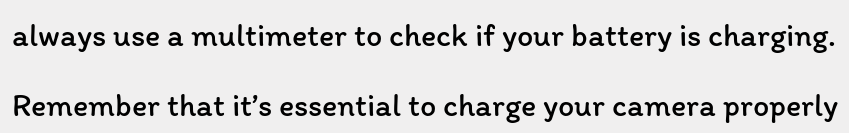always use a multimeter to check if your battery is charging.

Remember that it’s essential to charge your camera properly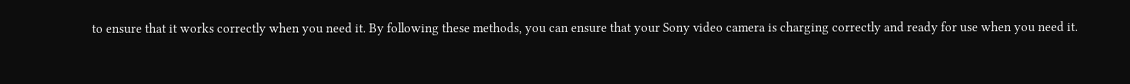to ensure that it works correctly when you need it. By following these methods, you can ensure that your Sony video camera is charging correctly and ready for use when you need it.